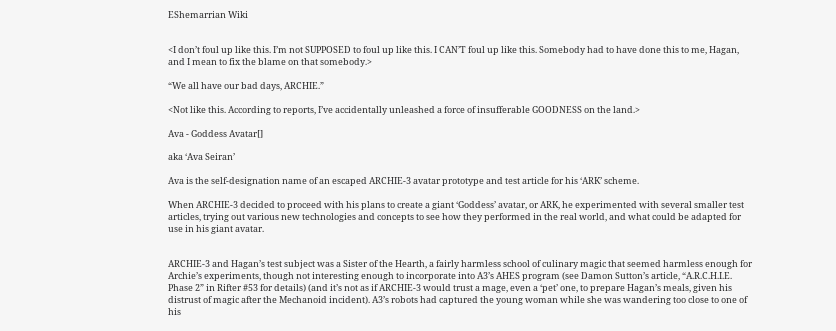EShemarrian Wiki


<I don’t foul up like this. I’m not SUPPOSED to foul up like this. I CAN’T foul up like this. Somebody had to have done this to me, Hagan, and I mean to fix the blame on that somebody.>

“We all have our bad days, ARCHIE.”

<Not like this. According to reports, I’ve accidentally unleashed a force of insufferable GOODNESS on the land.>

Ava - Goddess Avatar[]

aka ‘Ava Seiran’

Ava is the self-designation name of an escaped ARCHIE-3 avatar prototype and test article for his ‘ARK’ scheme.

When ARCHIE-3 decided to proceed with his plans to create a giant ‘Goddess’ avatar, or ARK, he experimented with several smaller test articles, trying out various new technologies and concepts to see how they performed in the real world, and what could be adapted for use in his giant avatar.


ARCHIE-3 and Hagan’s test subject was a Sister of the Hearth, a fairly harmless school of culinary magic that seemed harmless enough for Archie’s experiments, though not interesting enough to incorporate into A3’s AHES program (see Damon Sutton’s article, “A.R.C.H.I.E. Phase 2” in Rifter #53 for details) (and it’s not as if ARCHIE-3 would trust a mage, even a ‘pet’ one, to prepare Hagan’s meals, given his distrust of magic after the Mechanoid incident). A3’s robots had captured the young woman while she was wandering too close to one of his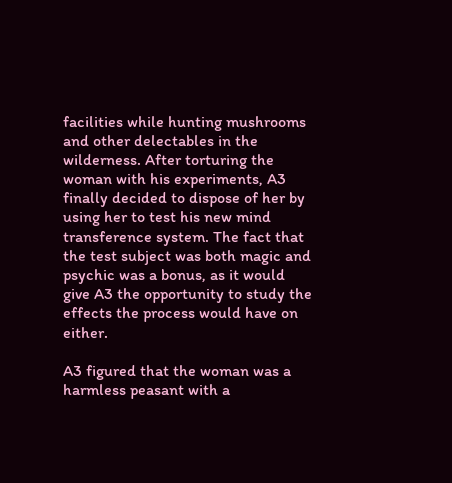facilities while hunting mushrooms and other delectables in the wilderness. After torturing the woman with his experiments, A3 finally decided to dispose of her by using her to test his new mind transference system. The fact that the test subject was both magic and psychic was a bonus, as it would give A3 the opportunity to study the effects the process would have on either.

A3 figured that the woman was a harmless peasant with a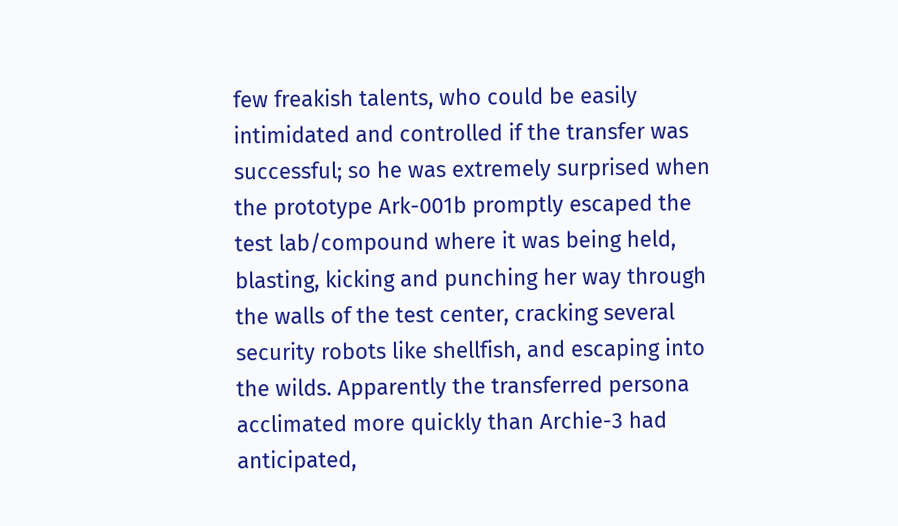few freakish talents, who could be easily intimidated and controlled if the transfer was successful; so he was extremely surprised when the prototype Ark-001b promptly escaped the test lab/compound where it was being held, blasting, kicking and punching her way through the walls of the test center, cracking several security robots like shellfish, and escaping into the wilds. Apparently the transferred persona acclimated more quickly than Archie-3 had anticipated,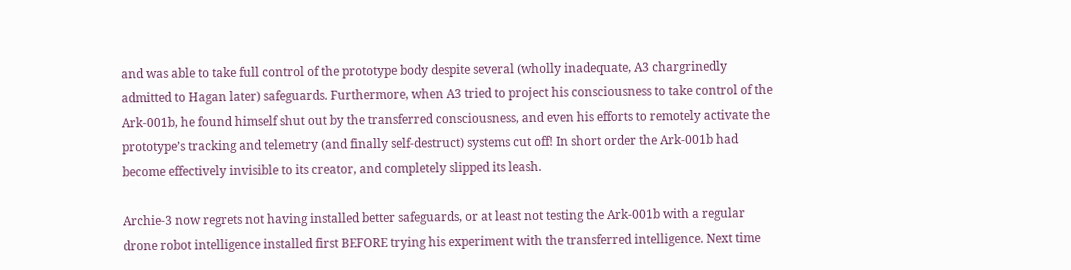and was able to take full control of the prototype body despite several (wholly inadequate, A3 chargrinedly admitted to Hagan later) safeguards. Furthermore, when A3 tried to project his consciousness to take control of the Ark-001b, he found himself shut out by the transferred consciousness, and even his efforts to remotely activate the prototype’s tracking and telemetry (and finally self-destruct) systems cut off! In short order the Ark-001b had become effectively invisible to its creator, and completely slipped its leash.

Archie-3 now regrets not having installed better safeguards, or at least not testing the Ark-001b with a regular drone robot intelligence installed first BEFORE trying his experiment with the transferred intelligence. Next time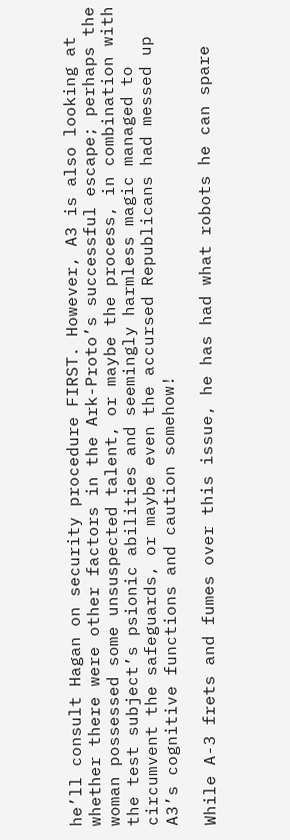he’ll consult Hagan on security procedure FIRST. However, A3 is also looking at whether there were other factors in the Ark-Proto’s successful escape; perhaps the woman possessed some unsuspected talent, or maybe the process, in combination with the test subject’s psionic abilities and seemingly harmless magic managed to circumvent the safeguards, or maybe even the accursed Republicans had messed up A3’s cognitive functions and caution somehow!

While A-3 frets and fumes over this issue, he has had what robots he can spare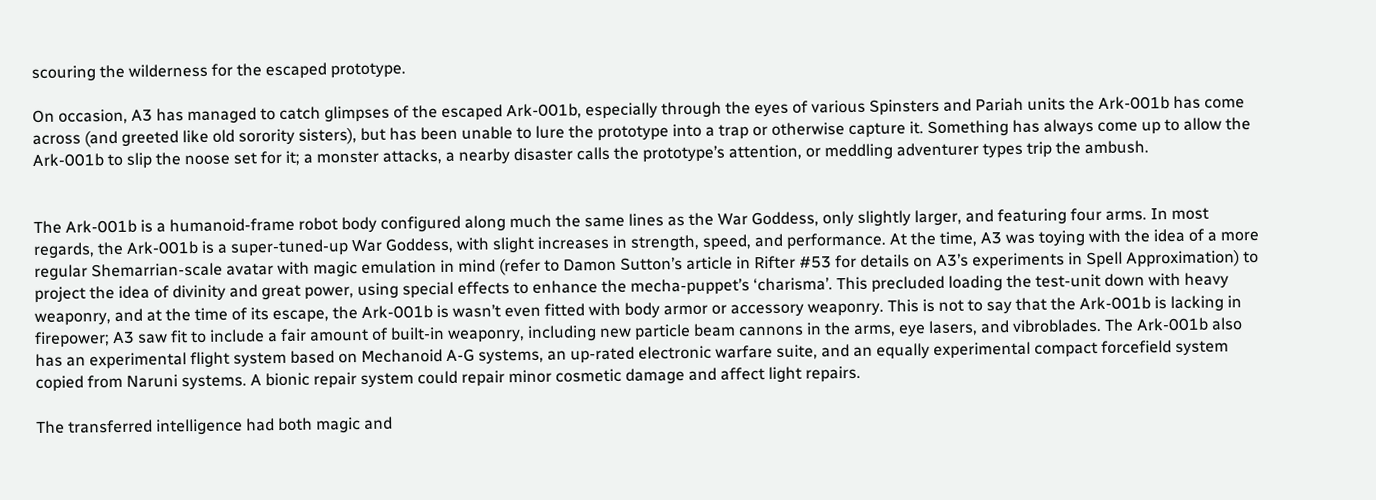scouring the wilderness for the escaped prototype.

On occasion, A3 has managed to catch glimpses of the escaped Ark-001b, especially through the eyes of various Spinsters and Pariah units the Ark-001b has come across (and greeted like old sorority sisters), but has been unable to lure the prototype into a trap or otherwise capture it. Something has always come up to allow the Ark-001b to slip the noose set for it; a monster attacks, a nearby disaster calls the prototype’s attention, or meddling adventurer types trip the ambush.


The Ark-001b is a humanoid-frame robot body configured along much the same lines as the War Goddess, only slightly larger, and featuring four arms. In most regards, the Ark-001b is a super-tuned-up War Goddess, with slight increases in strength, speed, and performance. At the time, A3 was toying with the idea of a more regular Shemarrian-scale avatar with magic emulation in mind (refer to Damon Sutton’s article in Rifter #53 for details on A3’s experiments in Spell Approximation) to project the idea of divinity and great power, using special effects to enhance the mecha-puppet’s ‘charisma’. This precluded loading the test-unit down with heavy weaponry, and at the time of its escape, the Ark-001b is wasn’t even fitted with body armor or accessory weaponry. This is not to say that the Ark-001b is lacking in firepower; A3 saw fit to include a fair amount of built-in weaponry, including new particle beam cannons in the arms, eye lasers, and vibroblades. The Ark-001b also has an experimental flight system based on Mechanoid A-G systems, an up-rated electronic warfare suite, and an equally experimental compact forcefield system copied from Naruni systems. A bionic repair system could repair minor cosmetic damage and affect light repairs.

The transferred intelligence had both magic and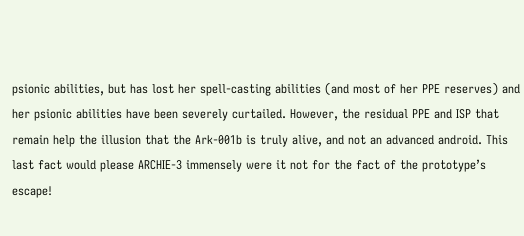psionic abilities, but has lost her spell-casting abilities (and most of her PPE reserves) and her psionic abilities have been severely curtailed. However, the residual PPE and ISP that remain help the illusion that the Ark-001b is truly alive, and not an advanced android. This last fact would please ARCHIE-3 immensely were it not for the fact of the prototype’s escape!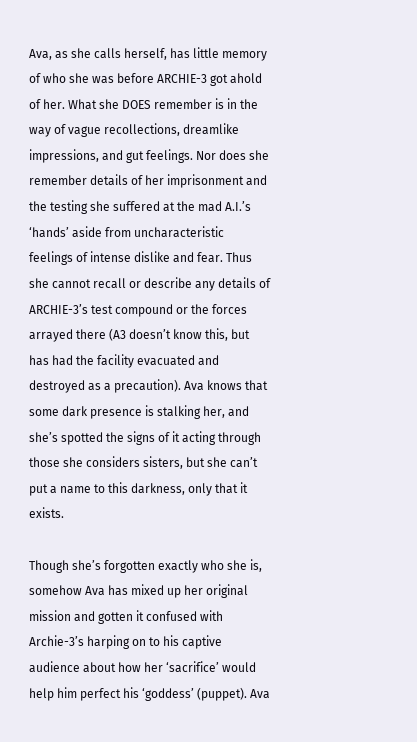Ava, as she calls herself, has little memory of who she was before ARCHIE-3 got ahold of her. What she DOES remember is in the way of vague recollections, dreamlike impressions, and gut feelings. Nor does she remember details of her imprisonment and the testing she suffered at the mad A.I.’s ‘hands’ aside from uncharacteristic feelings of intense dislike and fear. Thus she cannot recall or describe any details of ARCHIE-3’s test compound or the forces arrayed there (A3 doesn’t know this, but has had the facility evacuated and destroyed as a precaution). Ava knows that some dark presence is stalking her, and she’s spotted the signs of it acting through those she considers sisters, but she can’t put a name to this darkness, only that it exists.

Though she’s forgotten exactly who she is, somehow Ava has mixed up her original mission and gotten it confused with Archie-3’s harping on to his captive audience about how her ‘sacrifice’ would help him perfect his ‘goddess’ (puppet). Ava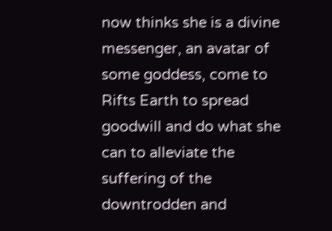now thinks she is a divine messenger, an avatar of some goddess, come to Rifts Earth to spread goodwill and do what she can to alleviate the suffering of the downtrodden and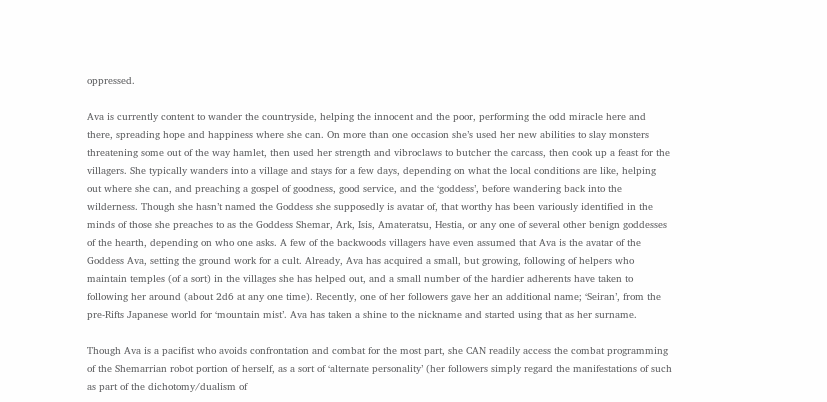oppressed.

Ava is currently content to wander the countryside, helping the innocent and the poor, performing the odd miracle here and there, spreading hope and happiness where she can. On more than one occasion she’s used her new abilities to slay monsters threatening some out of the way hamlet, then used her strength and vibroclaws to butcher the carcass, then cook up a feast for the villagers. She typically wanders into a village and stays for a few days, depending on what the local conditions are like, helping out where she can, and preaching a gospel of goodness, good service, and the ‘goddess’, before wandering back into the wilderness. Though she hasn’t named the Goddess she supposedly is avatar of, that worthy has been variously identified in the minds of those she preaches to as the Goddess Shemar, Ark, Isis, Amateratsu, Hestia, or any one of several other benign goddesses of the hearth, depending on who one asks. A few of the backwoods villagers have even assumed that Ava is the avatar of the Goddess Ava, setting the ground work for a cult. Already, Ava has acquired a small, but growing, following of helpers who maintain temples (of a sort) in the villages she has helped out, and a small number of the hardier adherents have taken to following her around (about 2d6 at any one time). Recently, one of her followers gave her an additional name; ‘Seiran’, from the pre-Rifts Japanese world for ‘mountain mist’. Ava has taken a shine to the nickname and started using that as her surname.

Though Ava is a pacifist who avoids confrontation and combat for the most part, she CAN readily access the combat programming of the Shemarrian robot portion of herself, as a sort of ‘alternate personality’ (her followers simply regard the manifestations of such as part of the dichotomy/dualism of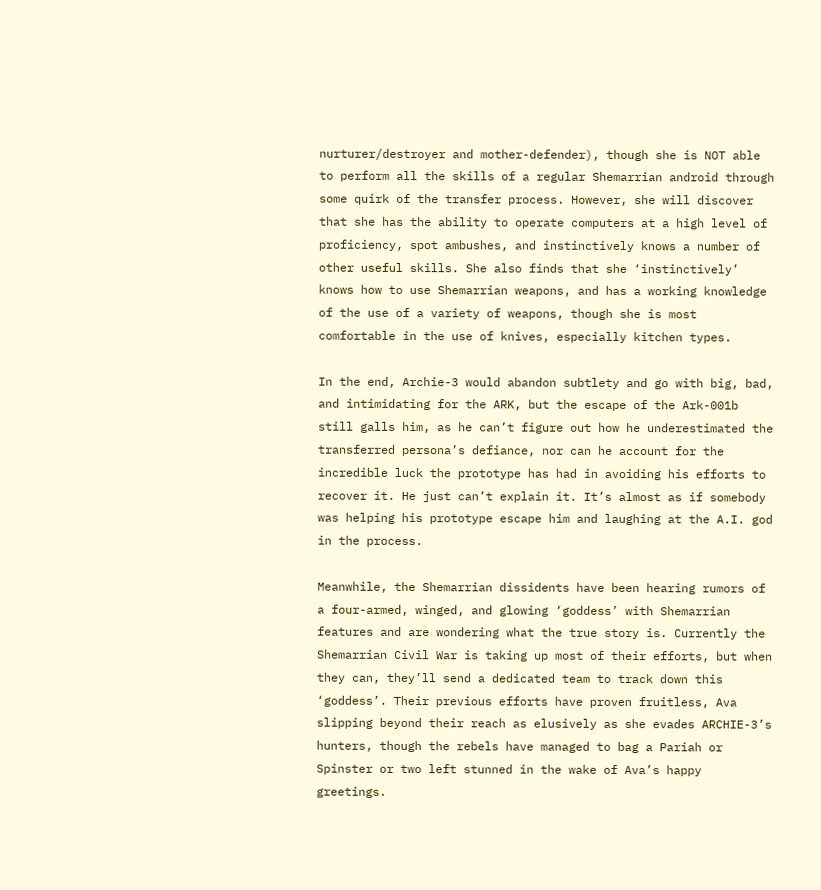nurturer/destroyer and mother-defender), though she is NOT able to perform all the skills of a regular Shemarrian android through some quirk of the transfer process. However, she will discover that she has the ability to operate computers at a high level of proficiency, spot ambushes, and instinctively knows a number of other useful skills. She also finds that she ‘instinctively’ knows how to use Shemarrian weapons, and has a working knowledge of the use of a variety of weapons, though she is most comfortable in the use of knives, especially kitchen types.

In the end, Archie-3 would abandon subtlety and go with big, bad, and intimidating for the ARK, but the escape of the Ark-001b still galls him, as he can’t figure out how he underestimated the transferred persona’s defiance, nor can he account for the incredible luck the prototype has had in avoiding his efforts to recover it. He just can’t explain it. It’s almost as if somebody was helping his prototype escape him and laughing at the A.I. god in the process.

Meanwhile, the Shemarrian dissidents have been hearing rumors of a four-armed, winged, and glowing ‘goddess’ with Shemarrian features and are wondering what the true story is. Currently the Shemarrian Civil War is taking up most of their efforts, but when they can, they’ll send a dedicated team to track down this ‘goddess’. Their previous efforts have proven fruitless, Ava slipping beyond their reach as elusively as she evades ARCHIE-3’s hunters, though the rebels have managed to bag a Pariah or Spinster or two left stunned in the wake of Ava’s happy greetings.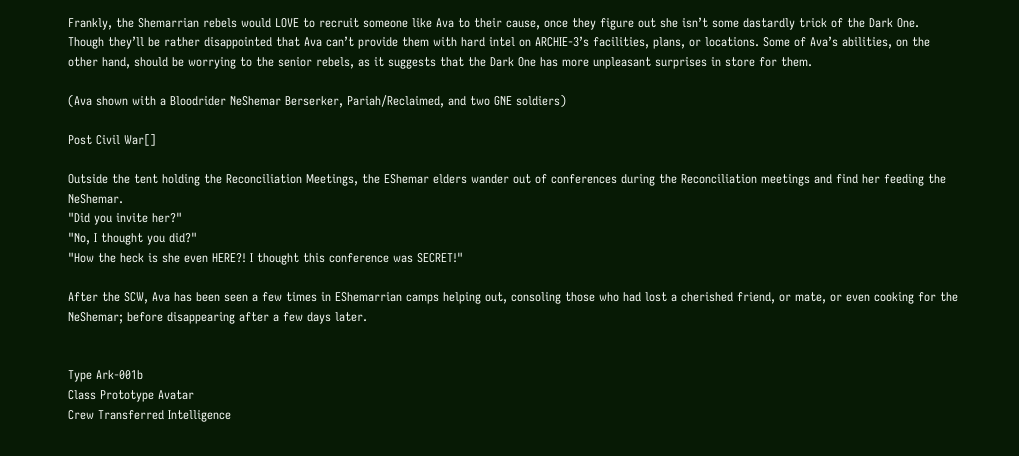Frankly, the Shemarrian rebels would LOVE to recruit someone like Ava to their cause, once they figure out she isn’t some dastardly trick of the Dark One. Though they’ll be rather disappointed that Ava can’t provide them with hard intel on ARCHIE-3’s facilities, plans, or locations. Some of Ava’s abilities, on the other hand, should be worrying to the senior rebels, as it suggests that the Dark One has more unpleasant surprises in store for them.

(Ava shown with a Bloodrider NeShemar Berserker, Pariah/Reclaimed, and two GNE soldiers)

Post Civil War[]

Outside the tent holding the Reconciliation Meetings, the EShemar elders wander out of conferences during the Reconciliation meetings and find her feeding the NeShemar.
"Did you invite her?"
"No, I thought you did?"
"How the heck is she even HERE?! I thought this conference was SECRET!"

After the SCW, Ava has been seen a few times in EShemarrian camps helping out, consoling those who had lost a cherished friend, or mate, or even cooking for the NeShemar; before disappearing after a few days later.


Type Ark-001b
Class Prototype Avatar
Crew Transferred Intelligence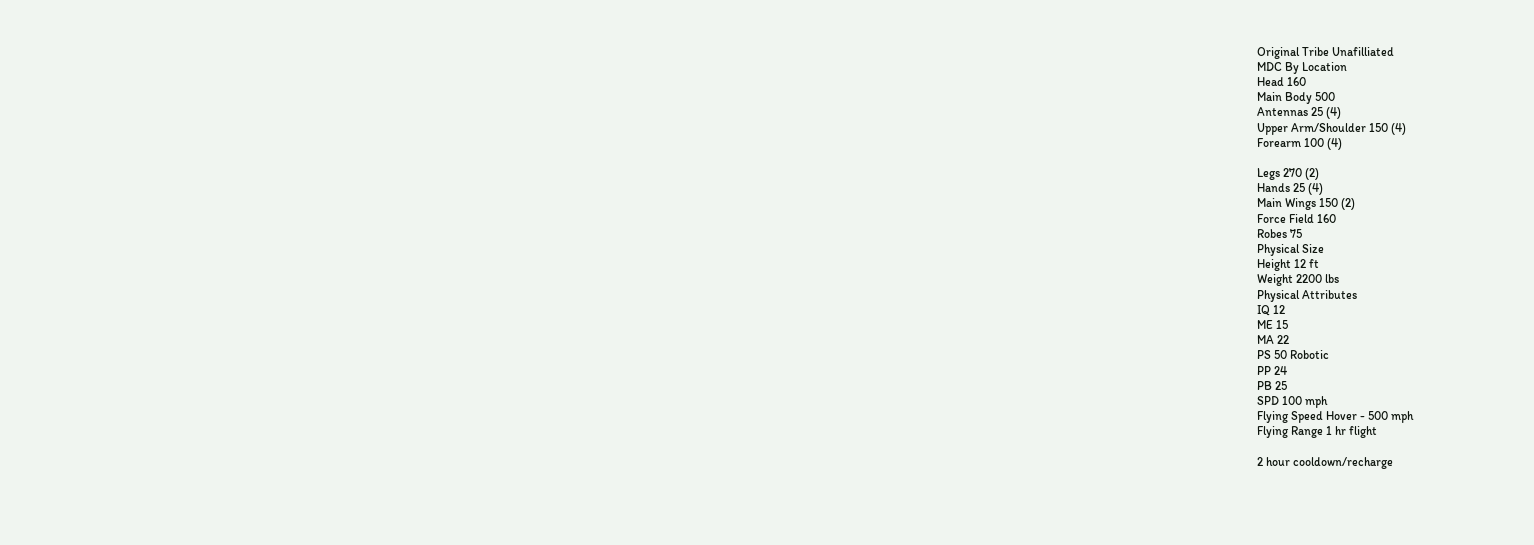Original Tribe Unafilliated
MDC By Location
Head 160
Main Body 500
Antennas 25 (4)
Upper Arm/Shoulder 150 (4)
Forearm 100 (4)

Legs 270 (2)
Hands 25 (4)
Main Wings 150 (2)
Force Field 160
Robes 75
Physical Size
Height 12 ft
Weight 2200 lbs
Physical Attributes
IQ 12
ME 15
MA 22
PS 50 Robotic
PP 24
PB 25
SPD 100 mph
Flying Speed Hover - 500 mph
Flying Range 1 hr flight

2 hour cooldown/recharge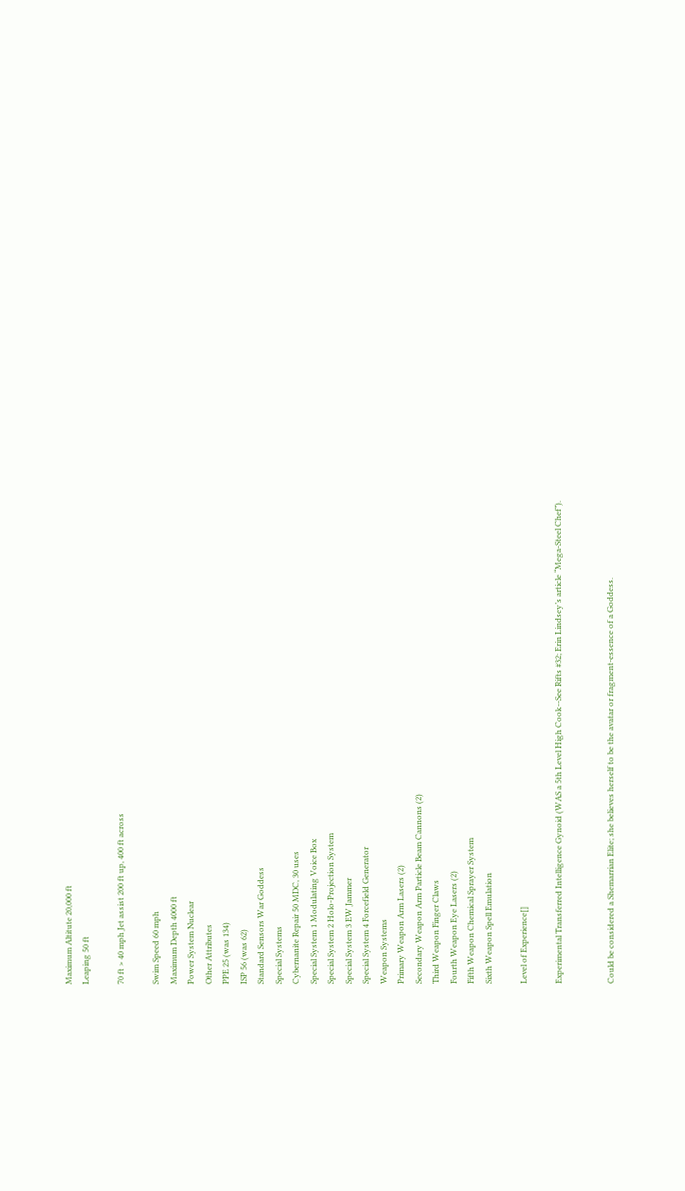Maximum Altitute 20,000 ft
Leaping 50 ft

70 ft > 40 mph Jet assist 200 ft up, 400 ft across

Swim Speed 60 mph
Maximum Depth 4000 ft
Power System Nuclear
Other Attributes
PPE 25 (was 134)
ISP 56 (was 62)
Standard Sensors War Goddess
Special Systems
Cybernanite Repair 50 MDC, 30 uses
Special System 1 Modulating Voice Box
Special System 2 Holo-Projection System
Special System 3 EW Jammer
Special System 4 Forcefield Generator
Weapon Systems
Primary Weapon Arm Lasers (2)
Secondary Weapon Arm Particle Beam Cannons (2)
Third Weapon Finger Claws
Fourth Weapon Eye Lasers (2)
Fifth Weapon Chemical Sprayer System
Sixth Weapon Spell Emulation

Level of Experience[]

Experimental Transferred Intelligence Gynoid (WAS a 5th Level High Cook--See Rifts #32; Erin Lindsey’s article “Mega-Steel Chef”).


Could be considered a Shemarrian Elite; she believes herself to be the avatar or fragment-essence of a Goddess.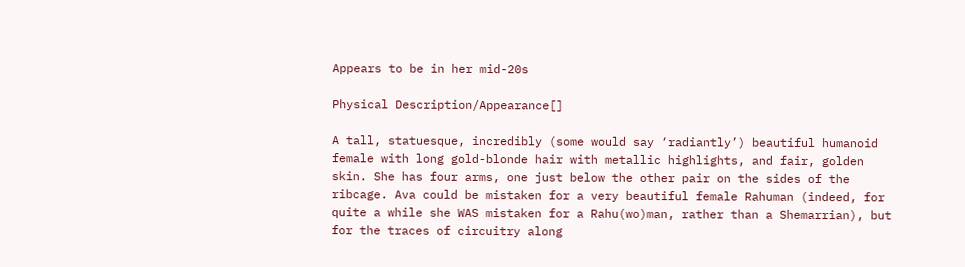Appears to be in her mid-20s

Physical Description/Appearance[]

A tall, statuesque, incredibly (some would say ‘radiantly’) beautiful humanoid female with long gold-blonde hair with metallic highlights, and fair, golden skin. She has four arms, one just below the other pair on the sides of the ribcage. Ava could be mistaken for a very beautiful female Rahuman (indeed, for quite a while she WAS mistaken for a Rahu(wo)man, rather than a Shemarrian), but for the traces of circuitry along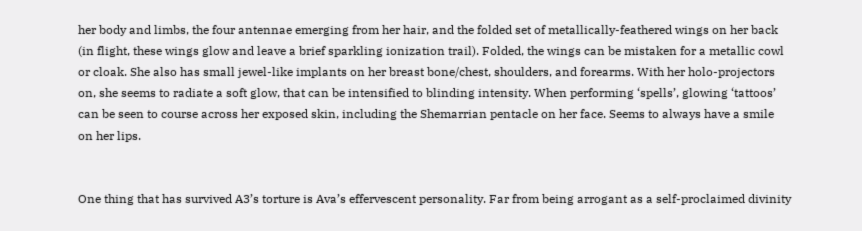her body and limbs, the four antennae emerging from her hair, and the folded set of metallically-feathered wings on her back (in flight, these wings glow and leave a brief sparkling ionization trail). Folded, the wings can be mistaken for a metallic cowl or cloak. She also has small jewel-like implants on her breast bone/chest, shoulders, and forearms. With her holo-projectors on, she seems to radiate a soft glow, that can be intensified to blinding intensity. When performing ‘spells’, glowing ‘tattoos’ can be seen to course across her exposed skin, including the Shemarrian pentacle on her face. Seems to always have a smile on her lips.


One thing that has survived A3’s torture is Ava’s effervescent personality. Far from being arrogant as a self-proclaimed divinity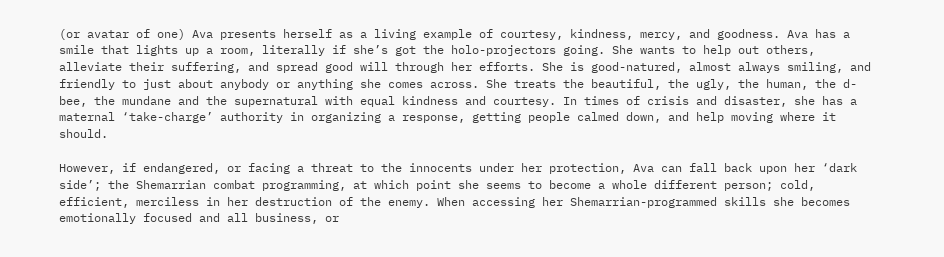(or avatar of one) Ava presents herself as a living example of courtesy, kindness, mercy, and goodness. Ava has a smile that lights up a room, literally if she’s got the holo-projectors going. She wants to help out others, alleviate their suffering, and spread good will through her efforts. She is good-natured, almost always smiling, and friendly to just about anybody or anything she comes across. She treats the beautiful, the ugly, the human, the d-bee, the mundane and the supernatural with equal kindness and courtesy. In times of crisis and disaster, she has a maternal ‘take-charge’ authority in organizing a response, getting people calmed down, and help moving where it should.

However, if endangered, or facing a threat to the innocents under her protection, Ava can fall back upon her ‘dark side’; the Shemarrian combat programming, at which point she seems to become a whole different person; cold, efficient, merciless in her destruction of the enemy. When accessing her Shemarrian-programmed skills she becomes emotionally focused and all business, or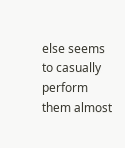else seems to casually perform them almost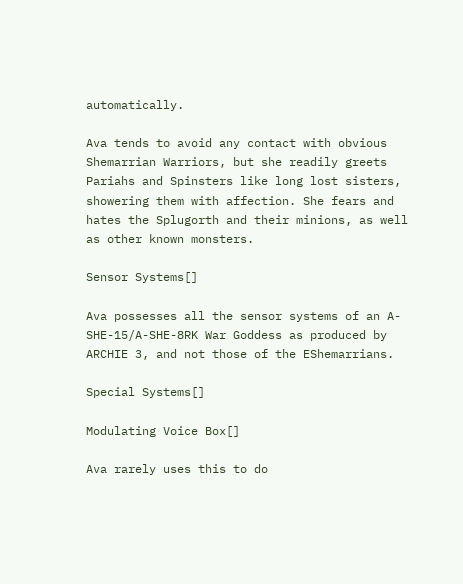automatically.

Ava tends to avoid any contact with obvious Shemarrian Warriors, but she readily greets Pariahs and Spinsters like long lost sisters, showering them with affection. She fears and hates the Splugorth and their minions, as well as other known monsters.

Sensor Systems[]

Ava possesses all the sensor systems of an A-SHE-15/A-SHE-8RK War Goddess as produced by ARCHIE 3, and not those of the EShemarrians.

Special Systems[]

Modulating Voice Box[]

Ava rarely uses this to do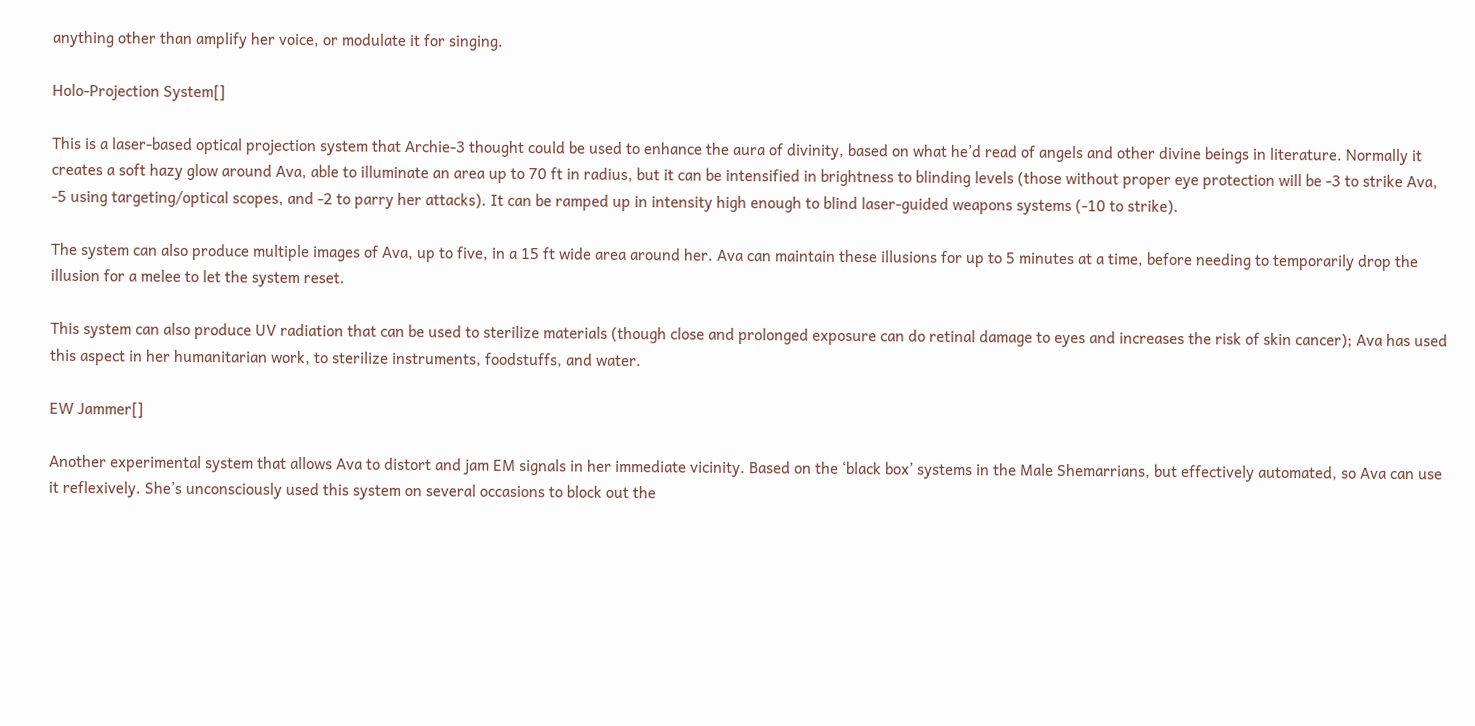anything other than amplify her voice, or modulate it for singing.

Holo-Projection System[]

This is a laser-based optical projection system that Archie-3 thought could be used to enhance the aura of divinity, based on what he’d read of angels and other divine beings in literature. Normally it creates a soft hazy glow around Ava, able to illuminate an area up to 70 ft in radius, but it can be intensified in brightness to blinding levels (those without proper eye protection will be -3 to strike Ava, -5 using targeting/optical scopes, and -2 to parry her attacks). It can be ramped up in intensity high enough to blind laser-guided weapons systems (-10 to strike).

The system can also produce multiple images of Ava, up to five, in a 15 ft wide area around her. Ava can maintain these illusions for up to 5 minutes at a time, before needing to temporarily drop the illusion for a melee to let the system reset.

This system can also produce UV radiation that can be used to sterilize materials (though close and prolonged exposure can do retinal damage to eyes and increases the risk of skin cancer); Ava has used this aspect in her humanitarian work, to sterilize instruments, foodstuffs, and water.

EW Jammer[]

Another experimental system that allows Ava to distort and jam EM signals in her immediate vicinity. Based on the ‘black box’ systems in the Male Shemarrians, but effectively automated, so Ava can use it reflexively. She’s unconsciously used this system on several occasions to block out the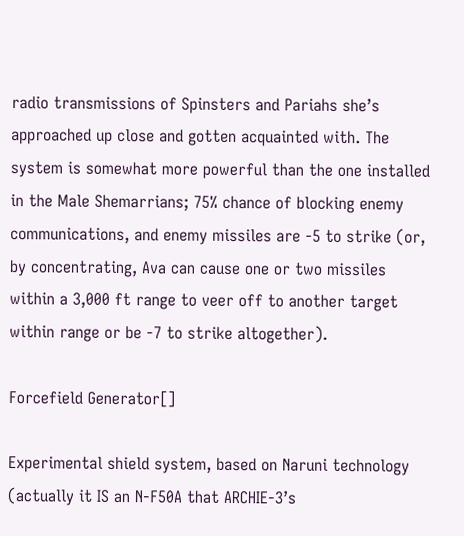radio transmissions of Spinsters and Pariahs she’s approached up close and gotten acquainted with. The system is somewhat more powerful than the one installed in the Male Shemarrians; 75% chance of blocking enemy communications, and enemy missiles are -5 to strike (or, by concentrating, Ava can cause one or two missiles within a 3,000 ft range to veer off to another target within range or be -7 to strike altogether).

Forcefield Generator[]

Experimental shield system, based on Naruni technology (actually it IS an N-F50A that ARCHIE-3’s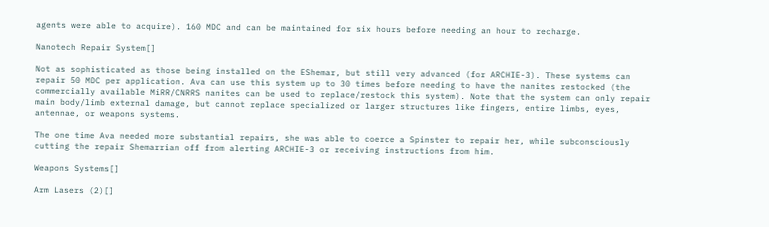agents were able to acquire). 160 MDC and can be maintained for six hours before needing an hour to recharge.

Nanotech Repair System[]

Not as sophisticated as those being installed on the EShemar, but still very advanced (for ARCHIE-3). These systems can repair 50 MDC per application. Ava can use this system up to 30 times before needing to have the nanites restocked (the commercially available MiRR/CNRRS nanites can be used to replace/restock this system). Note that the system can only repair main body/limb external damage, but cannot replace specialized or larger structures like fingers, entire limbs, eyes, antennae, or weapons systems.

The one time Ava needed more substantial repairs, she was able to coerce a Spinster to repair her, while subconsciously cutting the repair Shemarrian off from alerting ARCHIE-3 or receiving instructions from him.

Weapons Systems[]

Arm Lasers (2)[]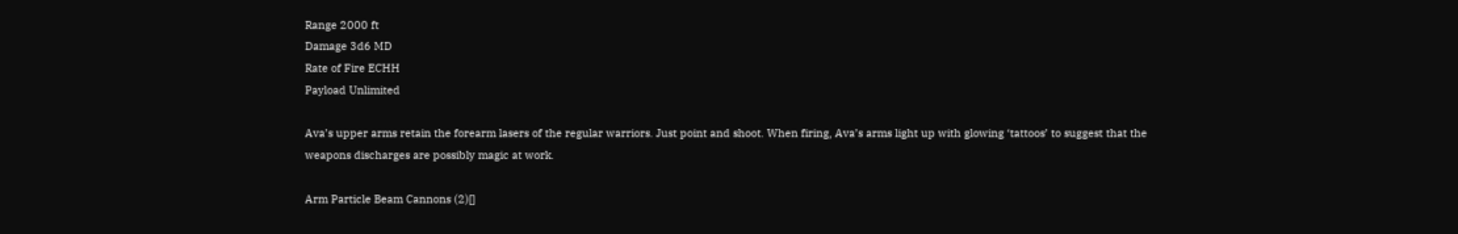Range 2000 ft
Damage 3d6 MD
Rate of Fire ECHH
Payload Unlimited

Ava’s upper arms retain the forearm lasers of the regular warriors. Just point and shoot. When firing, Ava’s arms light up with glowing ‘tattoos’ to suggest that the weapons discharges are possibly magic at work.

Arm Particle Beam Cannons (2)[]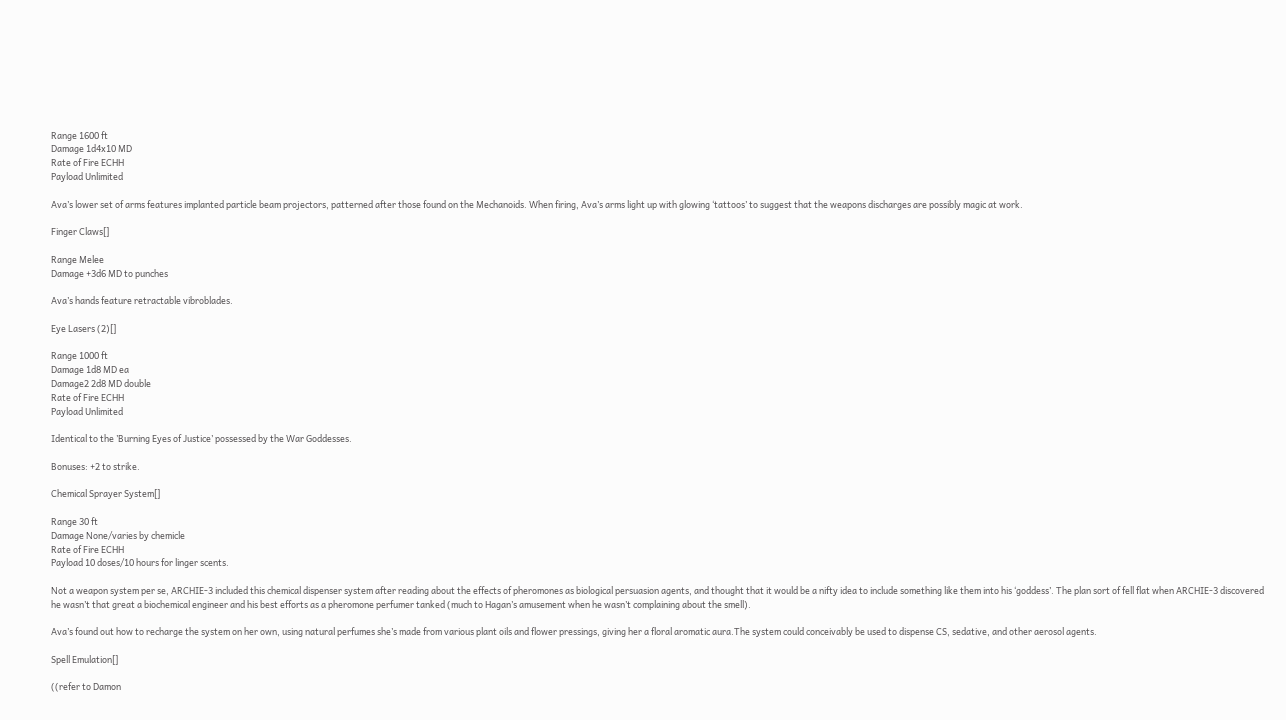Range 1600 ft
Damage 1d4x10 MD
Rate of Fire ECHH
Payload Unlimited

Ava’s lower set of arms features implanted particle beam projectors, patterned after those found on the Mechanoids. When firing, Ava’s arms light up with glowing ‘tattoos’ to suggest that the weapons discharges are possibly magic at work.

Finger Claws[]

Range Melee
Damage +3d6 MD to punches

Ava’s hands feature retractable vibroblades.

Eye Lasers (2)[]

Range 1000 ft
Damage 1d8 MD ea
Damage2 2d8 MD double
Rate of Fire ECHH
Payload Unlimited

Identical to the ’Burning Eyes of Justice’ possessed by the War Goddesses.

Bonuses: +2 to strike.

Chemical Sprayer System[]

Range 30 ft
Damage None/varies by chemicle
Rate of Fire ECHH
Payload 10 doses/10 hours for linger scents.

Not a weapon system per se, ARCHIE-3 included this chemical dispenser system after reading about the effects of pheromones as biological persuasion agents, and thought that it would be a nifty idea to include something like them into his ‘goddess’. The plan sort of fell flat when ARCHIE-3 discovered he wasn’t that great a biochemical engineer and his best efforts as a pheromone perfumer tanked (much to Hagan’s amusement when he wasn’t complaining about the smell).

Ava’s found out how to recharge the system on her own, using natural perfumes she’s made from various plant oils and flower pressings, giving her a floral aromatic aura.The system could conceivably be used to dispense CS, sedative, and other aerosol agents.

Spell Emulation[]

((refer to Damon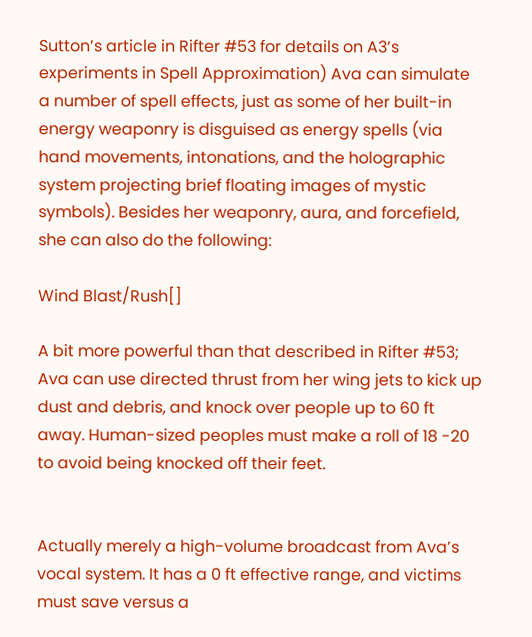Sutton’s article in Rifter #53 for details on A3’s experiments in Spell Approximation) Ava can simulate a number of spell effects, just as some of her built-in energy weaponry is disguised as energy spells (via hand movements, intonations, and the holographic system projecting brief floating images of mystic symbols). Besides her weaponry, aura, and forcefield, she can also do the following:

Wind Blast/Rush[]

A bit more powerful than that described in Rifter #53; Ava can use directed thrust from her wing jets to kick up dust and debris, and knock over people up to 60 ft away. Human-sized peoples must make a roll of 18 -20 to avoid being knocked off their feet.


Actually merely a high-volume broadcast from Ava’s vocal system. It has a 0 ft effective range, and victims must save versus a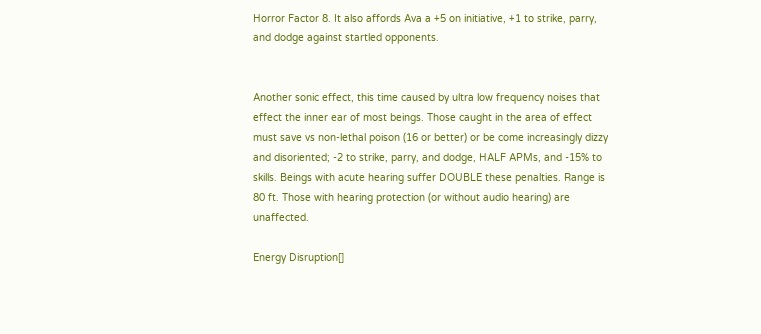Horror Factor 8. It also affords Ava a +5 on initiative, +1 to strike, parry, and dodge against startled opponents.


Another sonic effect, this time caused by ultra low frequency noises that effect the inner ear of most beings. Those caught in the area of effect must save vs non-lethal poison (16 or better) or be come increasingly dizzy and disoriented; -2 to strike, parry, and dodge, HALF APMs, and -15% to skills. Beings with acute hearing suffer DOUBLE these penalties. Range is 80 ft. Those with hearing protection (or without audio hearing) are unaffected.

Energy Disruption[]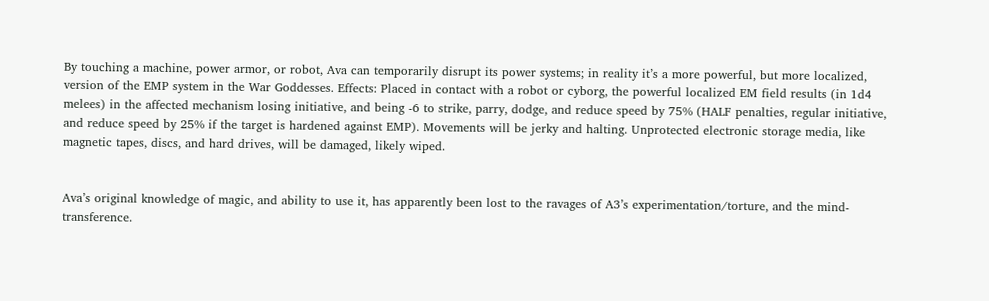By touching a machine, power armor, or robot, Ava can temporarily disrupt its power systems; in reality it’s a more powerful, but more localized, version of the EMP system in the War Goddesses. Effects: Placed in contact with a robot or cyborg, the powerful localized EM field results (in 1d4 melees) in the affected mechanism losing initiative, and being -6 to strike, parry, dodge, and reduce speed by 75% (HALF penalties, regular initiative, and reduce speed by 25% if the target is hardened against EMP). Movements will be jerky and halting. Unprotected electronic storage media, like magnetic tapes, discs, and hard drives, will be damaged, likely wiped.


Ava’s original knowledge of magic, and ability to use it, has apparently been lost to the ravages of A3’s experimentation/torture, and the mind-transference.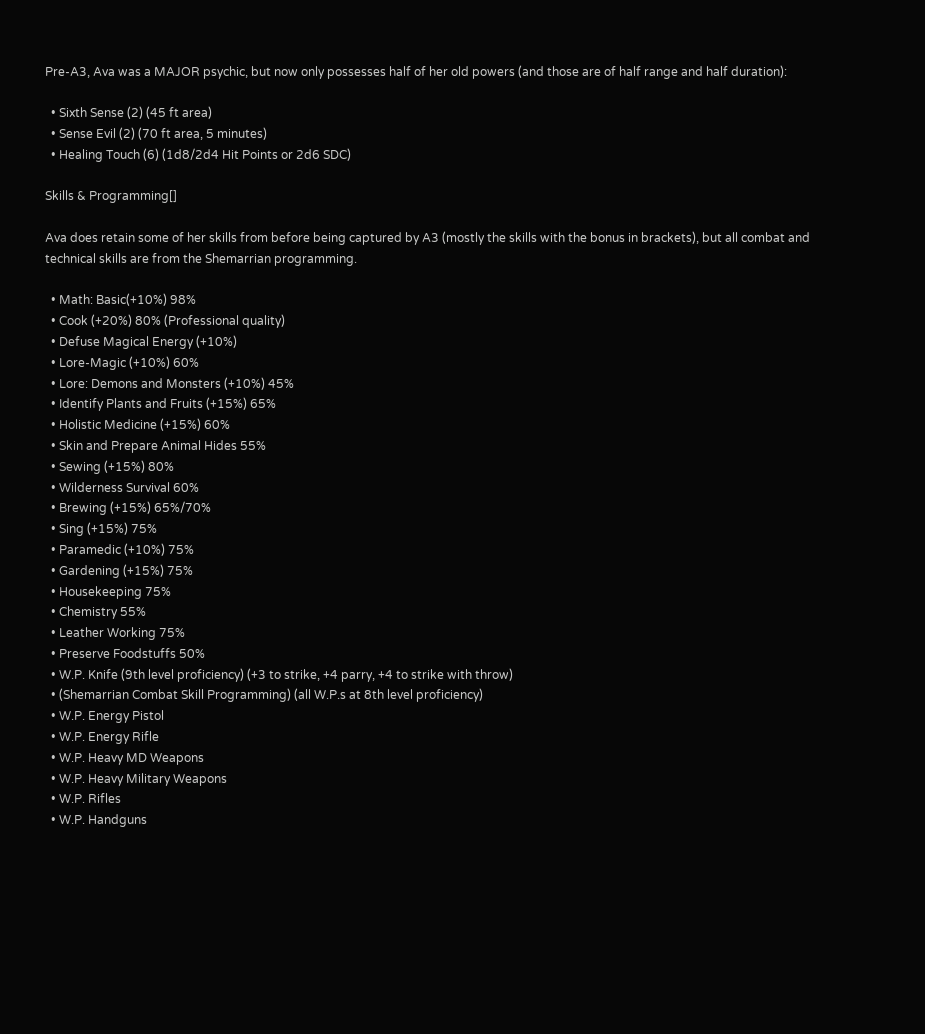Pre-A3, Ava was a MAJOR psychic, but now only possesses half of her old powers (and those are of half range and half duration):

  • Sixth Sense (2) (45 ft area)
  • Sense Evil (2) (70 ft area, 5 minutes)
  • Healing Touch (6) (1d8/2d4 Hit Points or 2d6 SDC)

Skills & Programming[]

Ava does retain some of her skills from before being captured by A3 (mostly the skills with the bonus in brackets), but all combat and technical skills are from the Shemarrian programming.

  • Math: Basic(+10%) 98%
  • Cook (+20%) 80% (Professional quality)
  • Defuse Magical Energy (+10%)
  • Lore-Magic (+10%) 60%
  • Lore: Demons and Monsters (+10%) 45%
  • Identify Plants and Fruits (+15%) 65%
  • Holistic Medicine (+15%) 60%
  • Skin and Prepare Animal Hides 55%
  • Sewing (+15%) 80%
  • Wilderness Survival 60%
  • Brewing (+15%) 65%/70%
  • Sing (+15%) 75%
  • Paramedic (+10%) 75%
  • Gardening (+15%) 75%
  • Housekeeping 75%
  • Chemistry 55%
  • Leather Working 75%
  • Preserve Foodstuffs 50%
  • W.P. Knife (9th level proficiency) (+3 to strike, +4 parry, +4 to strike with throw)
  • (Shemarrian Combat Skill Programming) (all W.P.s at 8th level proficiency)
  • W.P. Energy Pistol
  • W.P. Energy Rifle
  • W.P. Heavy MD Weapons
  • W.P. Heavy Military Weapons
  • W.P. Rifles
  • W.P. Handguns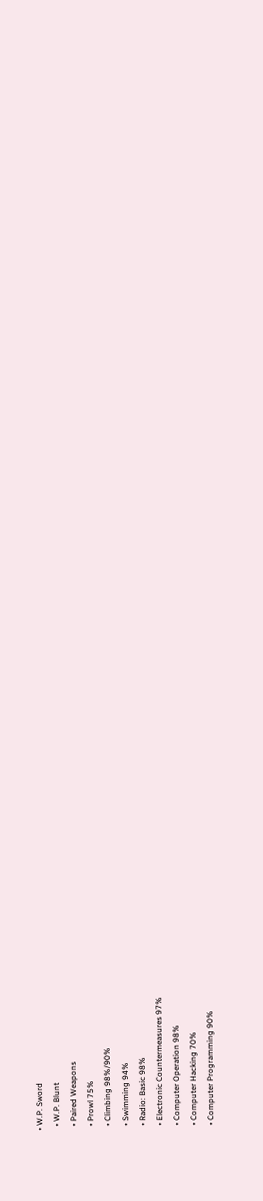• W.P. Sword
  • W.P. Blunt
  • Paired Weapons
  • Prowl 75%
  • Climbing 98%/90%
  • Swimming 94%
  • Radio: Basic 98%
  • Electronic Countermeasures 97%
  • Computer Operation 98%
  • Computer Hacking 70%
  • Computer Programming 90%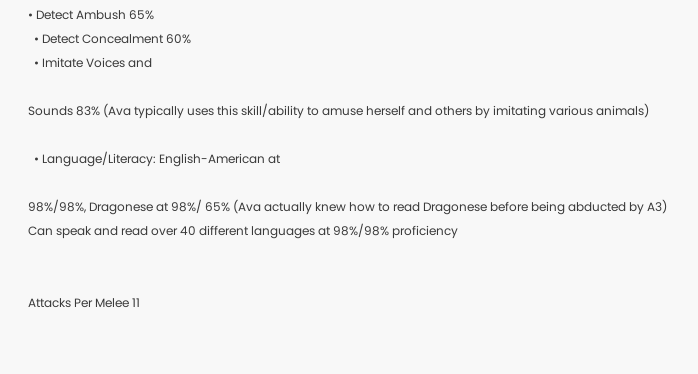• Detect Ambush 65%
  • Detect Concealment 60%
  • Imitate Voices and

Sounds 83% (Ava typically uses this skill/ability to amuse herself and others by imitating various animals)

  • Language/Literacy: English-American at

98%/98%, Dragonese at 98%/ 65% (Ava actually knew how to read Dragonese before being abducted by A3) Can speak and read over 40 different languages at 98%/98% proficiency


Attacks Per Melee 11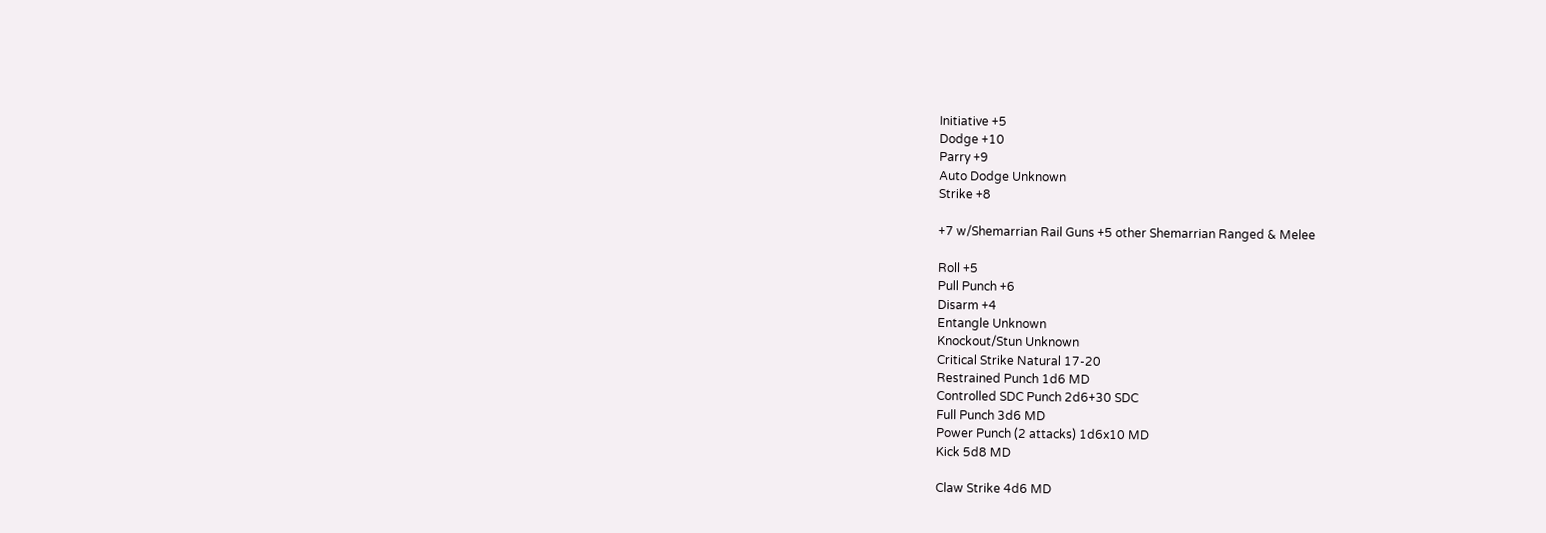Initiative +5
Dodge +10
Parry +9
Auto Dodge Unknown
Strike +8

+7 w/Shemarrian Rail Guns +5 other Shemarrian Ranged & Melee

Roll +5
Pull Punch +6
Disarm +4
Entangle Unknown
Knockout/Stun Unknown
Critical Strike Natural 17-20
Restrained Punch 1d6 MD
Controlled SDC Punch 2d6+30 SDC
Full Punch 3d6 MD
Power Punch (2 attacks) 1d6x10 MD
Kick 5d8 MD

Claw Strike 4d6 MD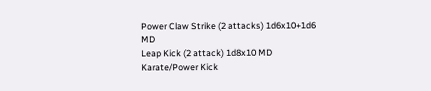Power Claw Strike (2 attacks) 1d6x10+1d6 MD
Leap Kick (2 attack) 1d8x10 MD
Karate/Power Kick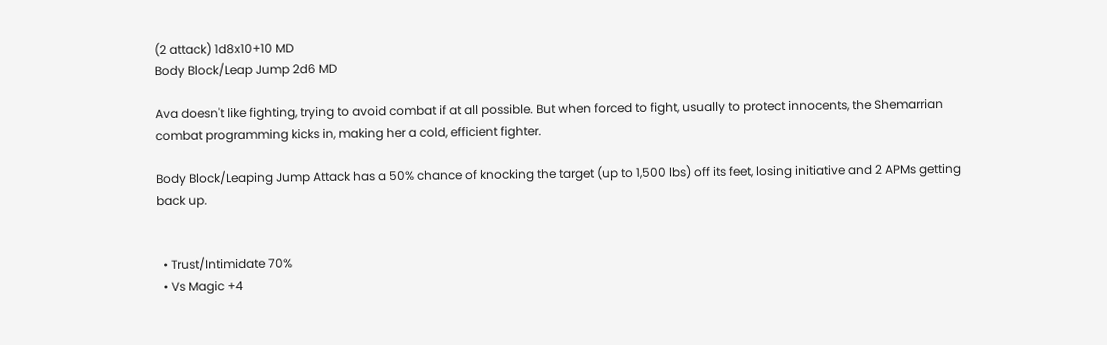(2 attack) 1d8x10+10 MD
Body Block/Leap Jump 2d6 MD

Ava doesn't like fighting, trying to avoid combat if at all possible. But when forced to fight, usually to protect innocents, the Shemarrian combat programming kicks in, making her a cold, efficient fighter.

Body Block/Leaping Jump Attack has a 50% chance of knocking the target (up to 1,500 lbs) off its feet, losing initiative and 2 APMs getting back up.


  • Trust/Intimidate 70%
  • Vs Magic +4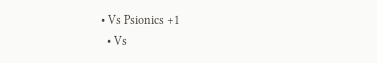• Vs Psionics +1
  • Vs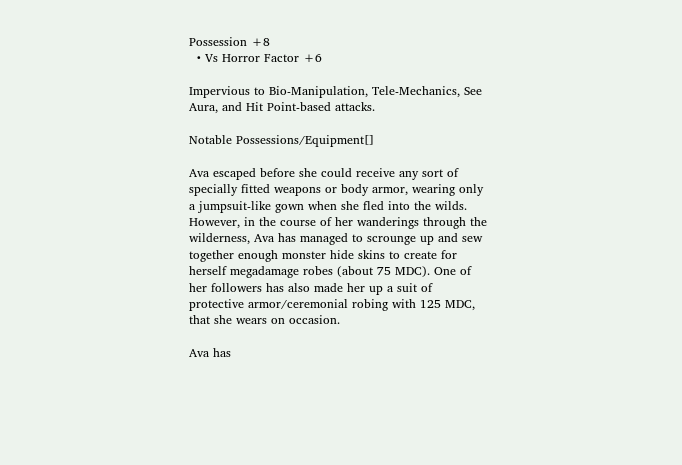Possession +8
  • Vs Horror Factor +6

Impervious to Bio-Manipulation, Tele-Mechanics, See Aura, and Hit Point-based attacks.

Notable Possessions/Equipment[]

Ava escaped before she could receive any sort of specially fitted weapons or body armor, wearing only a jumpsuit-like gown when she fled into the wilds. However, in the course of her wanderings through the wilderness, Ava has managed to scrounge up and sew together enough monster hide skins to create for herself megadamage robes (about 75 MDC). One of her followers has also made her up a suit of protective armor/ceremonial robing with 125 MDC, that she wears on occasion.

Ava has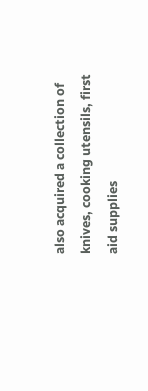also acquired a collection of knives, cooking utensils, first aid supplies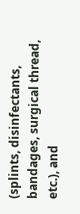(splints, disinfectants, bandages, surgical thread, etc.), and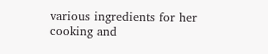various ingredients for her cooking and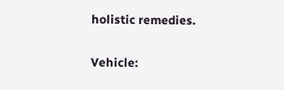holistic remedies.

Vehicle: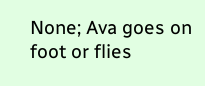None; Ava goes on foot or flies